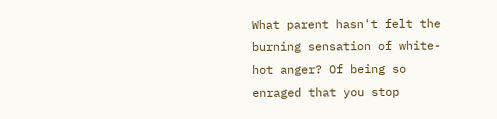What parent hasn't felt the burning sensation of white-hot anger? Of being so enraged that you stop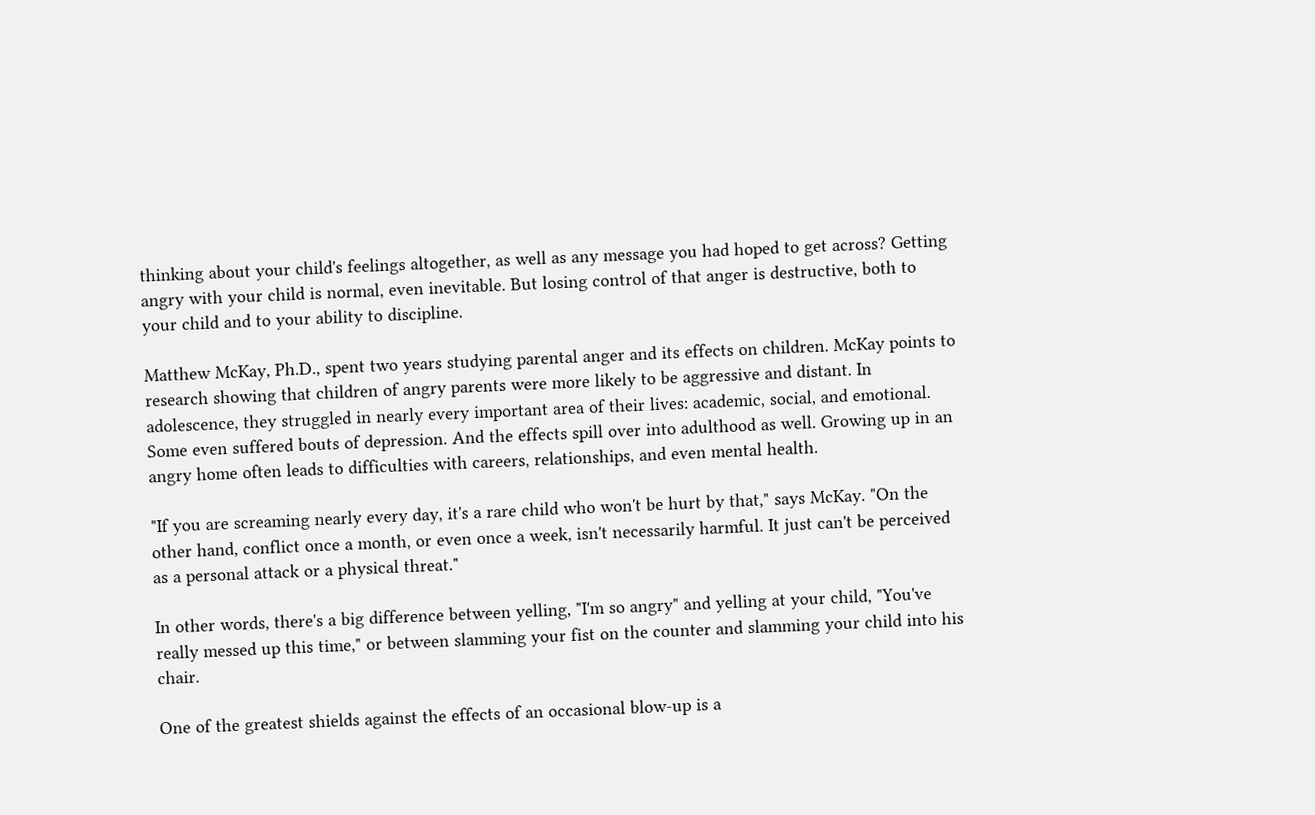thinking about your child's feelings altogether, as well as any message you had hoped to get across? Getting angry with your child is normal, even inevitable. But losing control of that anger is destructive, both to your child and to your ability to discipline.

Matthew McKay, Ph.D., spent two years studying parental anger and its effects on children. McKay points to research showing that children of angry parents were more likely to be aggressive and distant. In adolescence, they struggled in nearly every important area of their lives: academic, social, and emotional. Some even suffered bouts of depression. And the effects spill over into adulthood as well. Growing up in an angry home often leads to difficulties with careers, relationships, and even mental health.

"If you are screaming nearly every day, it's a rare child who won't be hurt by that," says McKay. "On the other hand, conflict once a month, or even once a week, isn't necessarily harmful. It just can't be perceived as a personal attack or a physical threat."

In other words, there's a big difference between yelling, "I'm so angry" and yelling at your child, "You've really messed up this time," or between slamming your fist on the counter and slamming your child into his chair.

One of the greatest shields against the effects of an occasional blow-up is a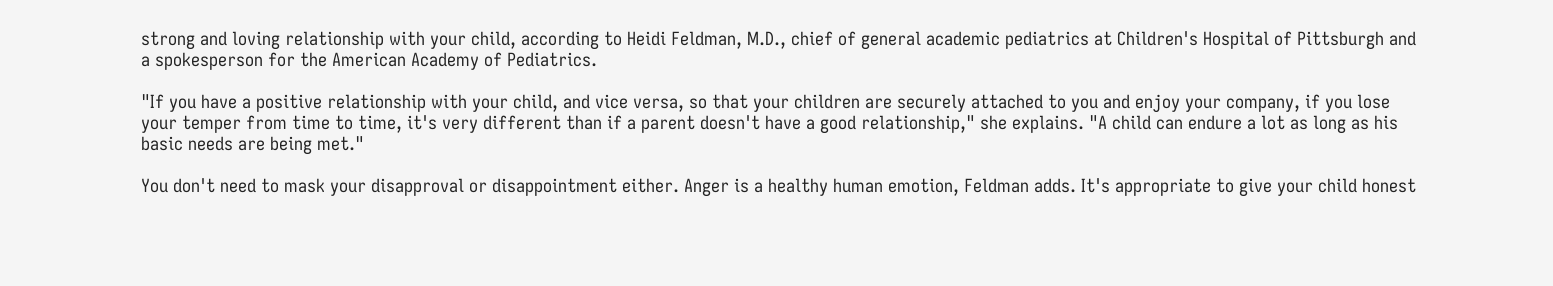strong and loving relationship with your child, according to Heidi Feldman, M.D., chief of general academic pediatrics at Children's Hospital of Pittsburgh and a spokesperson for the American Academy of Pediatrics.

"If you have a positive relationship with your child, and vice versa, so that your children are securely attached to you and enjoy your company, if you lose your temper from time to time, it's very different than if a parent doesn't have a good relationship," she explains. "A child can endure a lot as long as his basic needs are being met."

You don't need to mask your disapproval or disappointment either. Anger is a healthy human emotion, Feldman adds. It's appropriate to give your child honest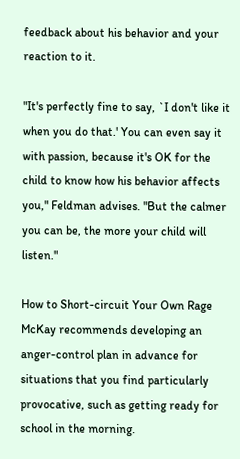feedback about his behavior and your reaction to it.

"It's perfectly fine to say, `I don't like it when you do that.' You can even say it with passion, because it's OK for the child to know how his behavior affects you," Feldman advises. "But the calmer you can be, the more your child will listen."

How to Short-circuit Your Own Rage
McKay recommends developing an anger-control plan in advance for situations that you find particularly provocative, such as getting ready for school in the morning.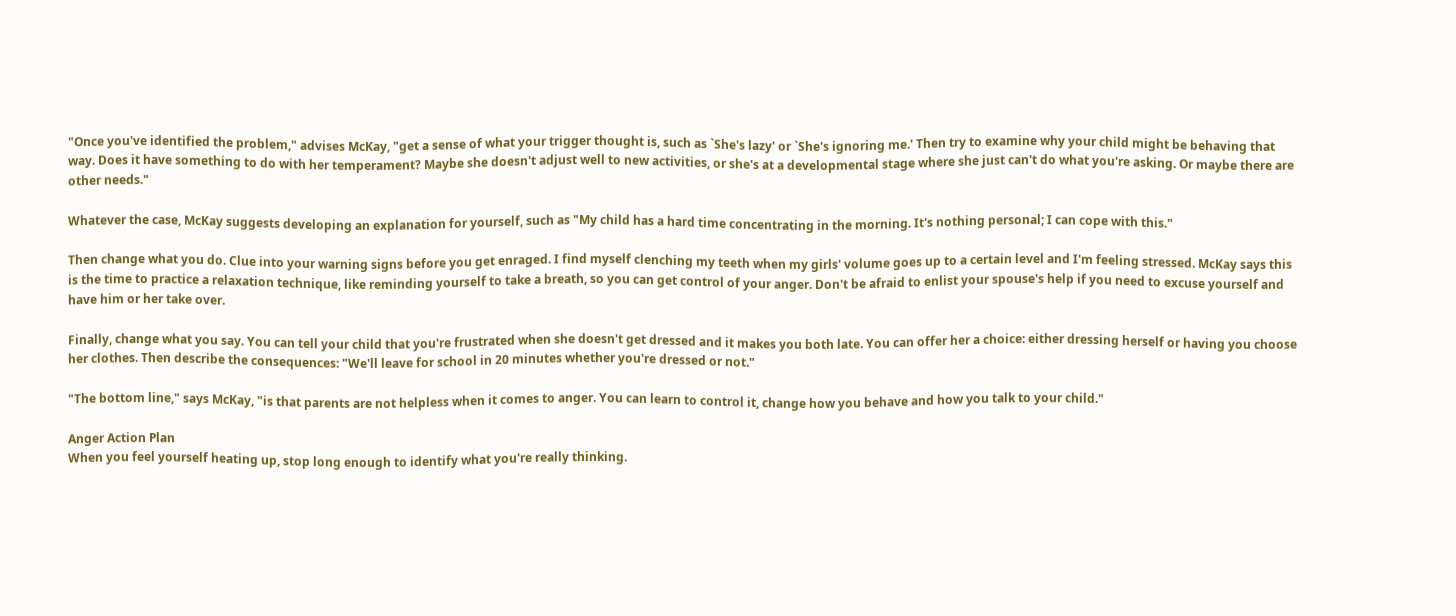"Once you've identified the problem," advises McKay, "get a sense of what your trigger thought is, such as `She's lazy' or `She's ignoring me.' Then try to examine why your child might be behaving that way. Does it have something to do with her temperament? Maybe she doesn't adjust well to new activities, or she's at a developmental stage where she just can't do what you're asking. Or maybe there are other needs."

Whatever the case, McKay suggests developing an explanation for yourself, such as "My child has a hard time concentrating in the morning. It's nothing personal; I can cope with this."

Then change what you do. Clue into your warning signs before you get enraged. I find myself clenching my teeth when my girls' volume goes up to a certain level and I'm feeling stressed. McKay says this is the time to practice a relaxation technique, like reminding yourself to take a breath, so you can get control of your anger. Don't be afraid to enlist your spouse's help if you need to excuse yourself and have him or her take over.

Finally, change what you say. You can tell your child that you're frustrated when she doesn't get dressed and it makes you both late. You can offer her a choice: either dressing herself or having you choose her clothes. Then describe the consequences: "We'll leave for school in 20 minutes whether you're dressed or not."

"The bottom line," says McKay, "is that parents are not helpless when it comes to anger. You can learn to control it, change how you behave and how you talk to your child."

Anger Action Plan
When you feel yourself heating up, stop long enough to identify what you're really thinking.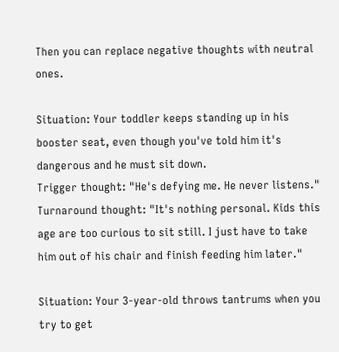Then you can replace negative thoughts with neutral ones.

Situation: Your toddler keeps standing up in his booster seat, even though you've told him it's dangerous and he must sit down.
Trigger thought: "He's defying me. He never listens."
Turnaround thought: "It's nothing personal. Kids this age are too curious to sit still. I just have to take him out of his chair and finish feeding him later."

Situation: Your 3-year-old throws tantrums when you try to get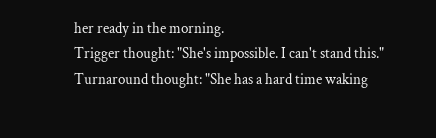her ready in the morning.
Trigger thought: "She's impossible. I can't stand this."
Turnaround thought: "She has a hard time waking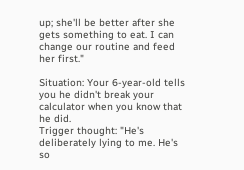up; she'll be better after she gets something to eat. I can change our routine and feed her first."

Situation: Your 6-year-old tells you he didn't break your calculator when you know that he did.
Trigger thought: "He's deliberately lying to me. He's so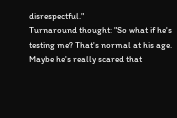disrespectful."
Turnaround thought: "So what if he's testing me? That's normal at his age. Maybe he's really scared that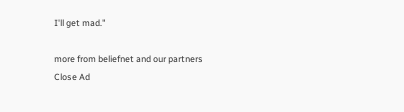I'll get mad."

more from beliefnet and our partners
Close Ad